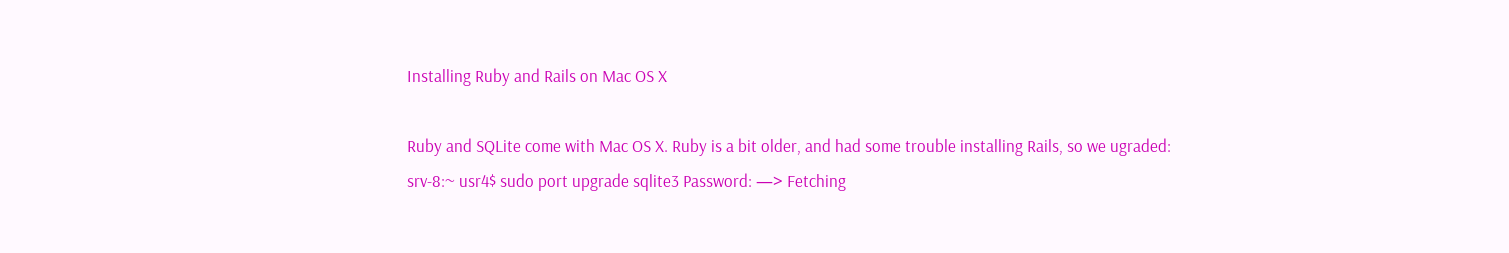Installing Ruby and Rails on Mac OS X

Ruby and SQLite come with Mac OS X. Ruby is a bit older, and had some trouble installing Rails, so we ugraded: srv-8:~ usr4$ sudo port upgrade sqlite3 Password: —> Fetching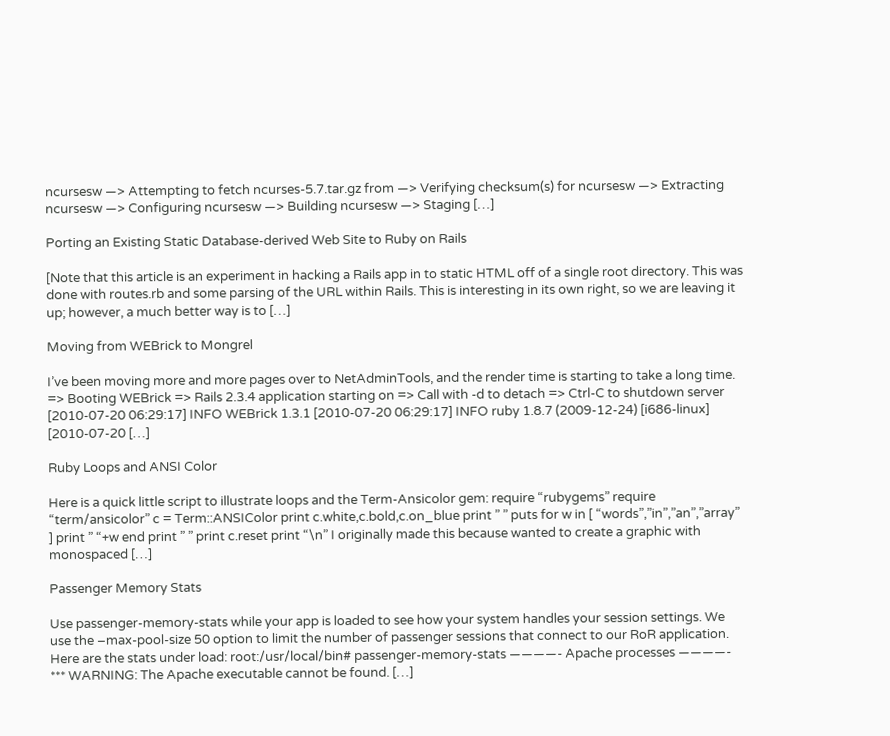ncursesw —> Attempting to fetch ncurses-5.7.tar.gz from —> Verifying checksum(s) for ncursesw —> Extracting ncursesw —> Configuring ncursesw —> Building ncursesw —> Staging […]

Porting an Existing Static Database-derived Web Site to Ruby on Rails

[Note that this article is an experiment in hacking a Rails app in to static HTML off of a single root directory. This was done with routes.rb and some parsing of the URL within Rails. This is interesting in its own right, so we are leaving it up; however, a much better way is to […]

Moving from WEBrick to Mongrel

I’ve been moving more and more pages over to NetAdminTools, and the render time is starting to take a long time. => Booting WEBrick => Rails 2.3.4 application starting on => Call with -d to detach => Ctrl-C to shutdown server [2010-07-20 06:29:17] INFO WEBrick 1.3.1 [2010-07-20 06:29:17] INFO ruby 1.8.7 (2009-12-24) [i686-linux] [2010-07-20 […]

Ruby Loops and ANSI Color

Here is a quick little script to illustrate loops and the Term-Ansicolor gem: require “rubygems” require “term/ansicolor” c = Term::ANSIColor print c.white,c.bold,c.on_blue print ” ” puts for w in [ “words”,”in”,”an”,”array” ] print ” “+w end print ” ” print c.reset print “\n” I originally made this because wanted to create a graphic with monospaced […]

Passenger Memory Stats

Use passenger-memory-stats while your app is loaded to see how your system handles your session settings. We use the –max-pool-size 50 option to limit the number of passenger sessions that connect to our RoR application. Here are the stats under load: root:/usr/local/bin# passenger-memory-stats ————- Apache processes ————- *** WARNING: The Apache executable cannot be found. […]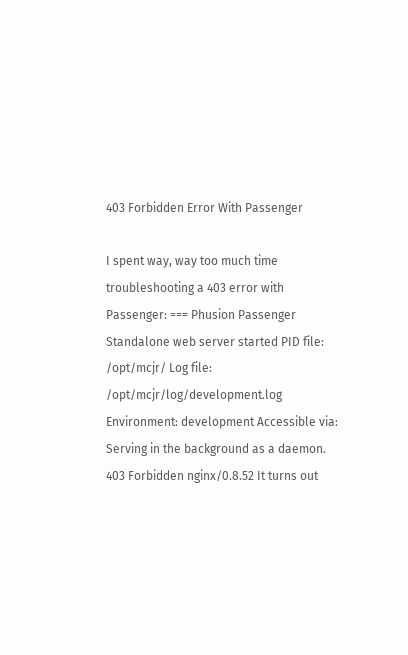403 Forbidden Error With Passenger

I spent way, way too much time troubleshooting a 403 error with Passenger: === Phusion Passenger Standalone web server started PID file: /opt/mcjr/ Log file: /opt/mcjr/log/development.log Environment: development Accessible via: Serving in the background as a daemon. 403 Forbidden nginx/0.8.52 It turns out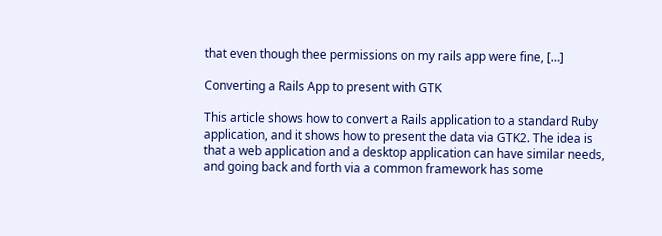that even though thee permissions on my rails app were fine, […]

Converting a Rails App to present with GTK

This article shows how to convert a Rails application to a standard Ruby application, and it shows how to present the data via GTK2. The idea is that a web application and a desktop application can have similar needs, and going back and forth via a common framework has some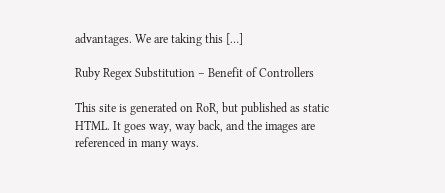advantages. We are taking this […]

Ruby Regex Substitution – Benefit of Controllers

This site is generated on RoR, but published as static HTML. It goes way, way back, and the images are referenced in many ways.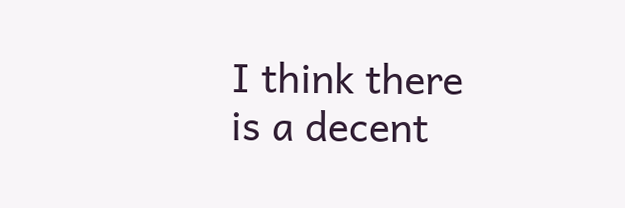I think there is a decent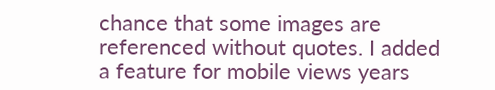chance that some images are referenced without quotes. I added a feature for mobile views years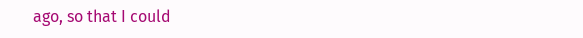ago, so that I could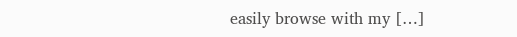easily browse with my […]